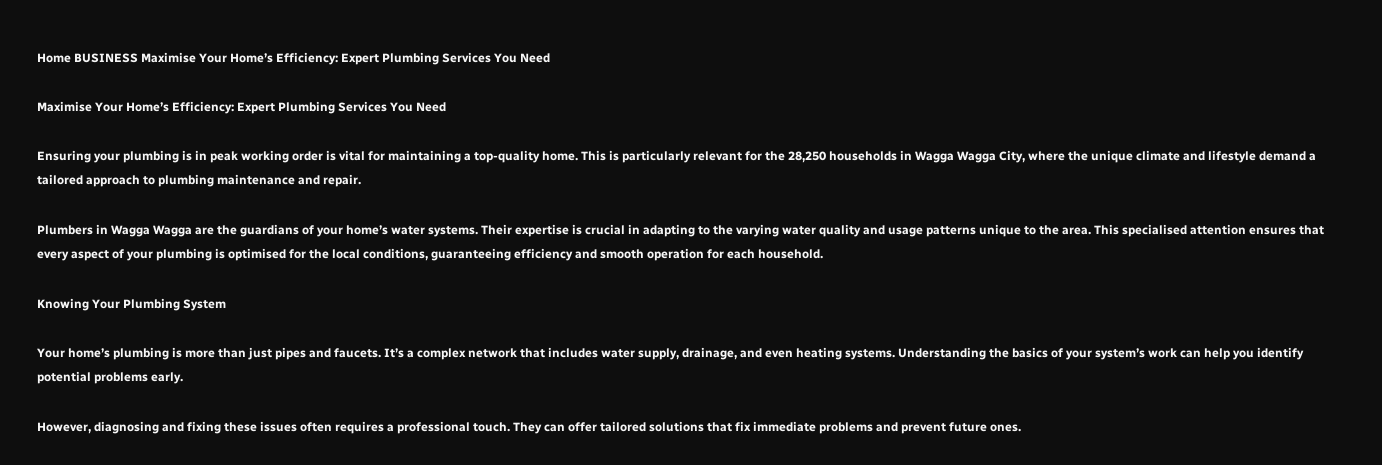Home BUSINESS Maximise Your Home’s Efficiency: Expert Plumbing Services You Need

Maximise Your Home’s Efficiency: Expert Plumbing Services You Need

Ensuring your plumbing is in peak working order is vital for maintaining a top-quality home. This is particularly relevant for the 28,250 households in Wagga Wagga City, where the unique climate and lifestyle demand a tailored approach to plumbing maintenance and repair.

Plumbers in Wagga Wagga are the guardians of your home’s water systems. Their expertise is crucial in adapting to the varying water quality and usage patterns unique to the area. This specialised attention ensures that every aspect of your plumbing is optimised for the local conditions, guaranteeing efficiency and smooth operation for each household.

Knowing Your Plumbing System

Your home’s plumbing is more than just pipes and faucets. It’s a complex network that includes water supply, drainage, and even heating systems. Understanding the basics of your system’s work can help you identify potential problems early.

However, diagnosing and fixing these issues often requires a professional touch. They can offer tailored solutions that fix immediate problems and prevent future ones.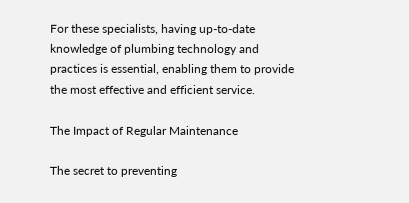For these specialists, having up-to-date knowledge of plumbing technology and practices is essential, enabling them to provide the most effective and efficient service.

The Impact of Regular Maintenance

The secret to preventing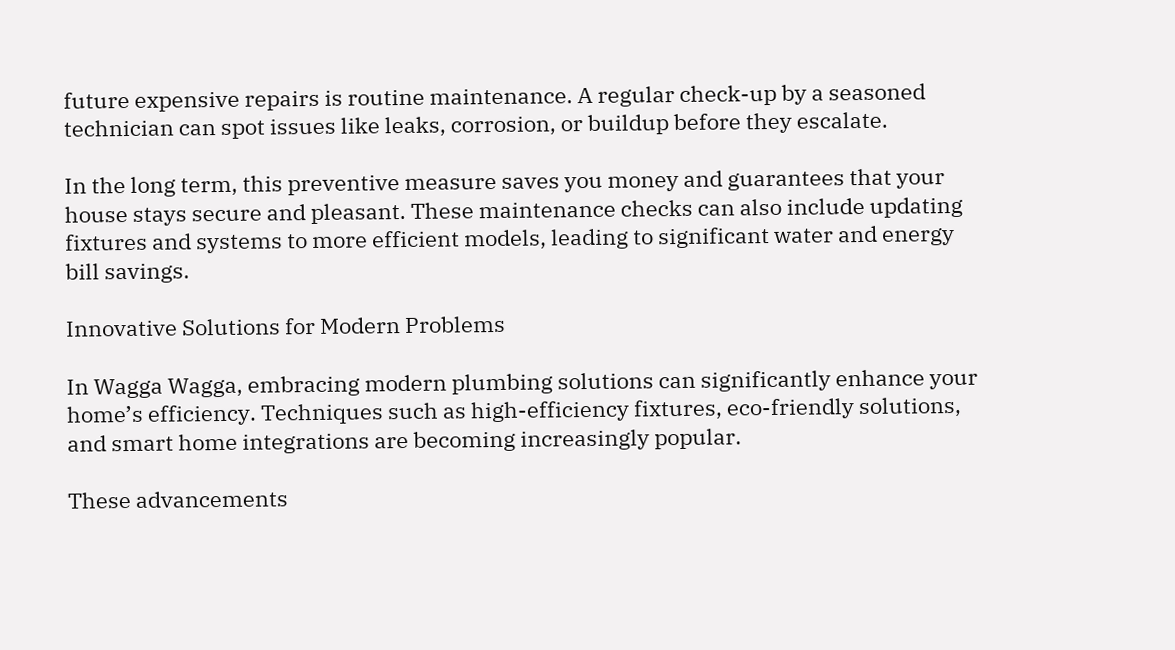future expensive repairs is routine maintenance. A regular check-up by a seasoned technician can spot issues like leaks, corrosion, or buildup before they escalate.

In the long term, this preventive measure saves you money and guarantees that your house stays secure and pleasant. These maintenance checks can also include updating fixtures and systems to more efficient models, leading to significant water and energy bill savings.

Innovative Solutions for Modern Problems

In Wagga Wagga, embracing modern plumbing solutions can significantly enhance your home’s efficiency. Techniques such as high-efficiency fixtures, eco-friendly solutions, and smart home integrations are becoming increasingly popular.

These advancements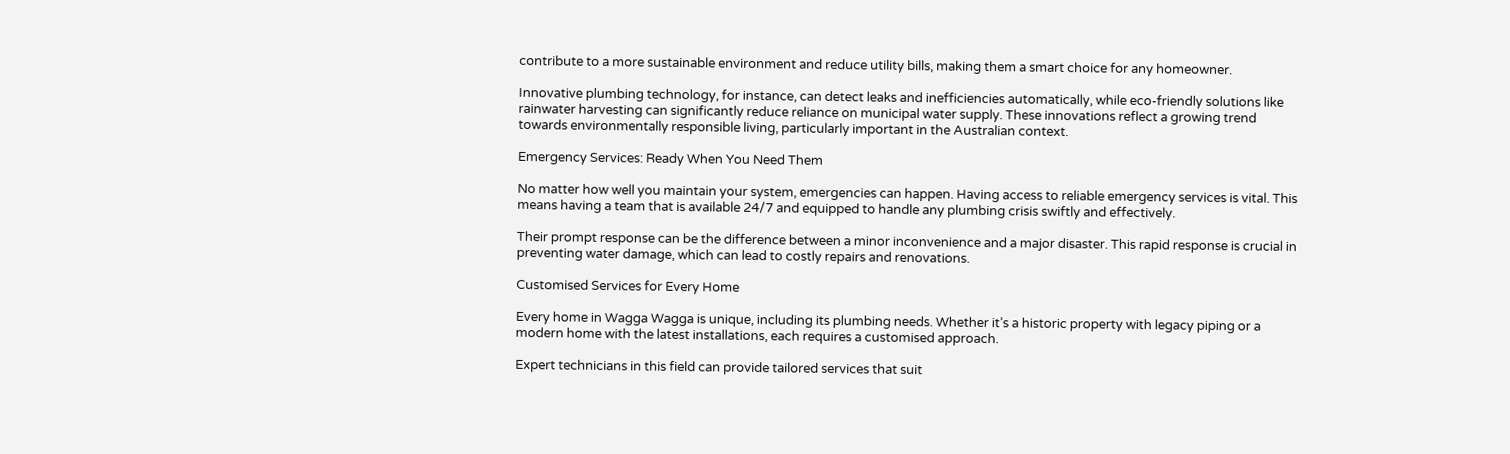contribute to a more sustainable environment and reduce utility bills, making them a smart choice for any homeowner.

Innovative plumbing technology, for instance, can detect leaks and inefficiencies automatically, while eco-friendly solutions like rainwater harvesting can significantly reduce reliance on municipal water supply. These innovations reflect a growing trend towards environmentally responsible living, particularly important in the Australian context.

Emergency Services: Ready When You Need Them

No matter how well you maintain your system, emergencies can happen. Having access to reliable emergency services is vital. This means having a team that is available 24/7 and equipped to handle any plumbing crisis swiftly and effectively.

Their prompt response can be the difference between a minor inconvenience and a major disaster. This rapid response is crucial in preventing water damage, which can lead to costly repairs and renovations.

Customised Services for Every Home

Every home in Wagga Wagga is unique, including its plumbing needs. Whether it’s a historic property with legacy piping or a modern home with the latest installations, each requires a customised approach.

Expert technicians in this field can provide tailored services that suit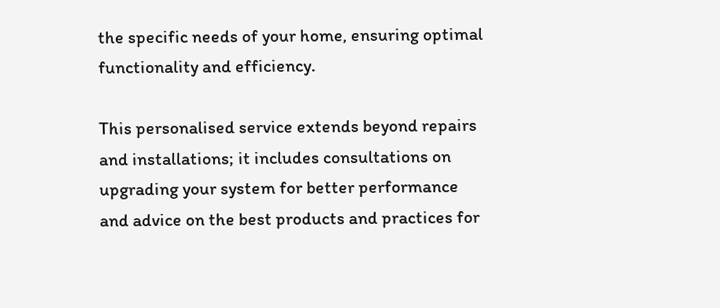the specific needs of your home, ensuring optimal functionality and efficiency.

This personalised service extends beyond repairs and installations; it includes consultations on upgrading your system for better performance and advice on the best products and practices for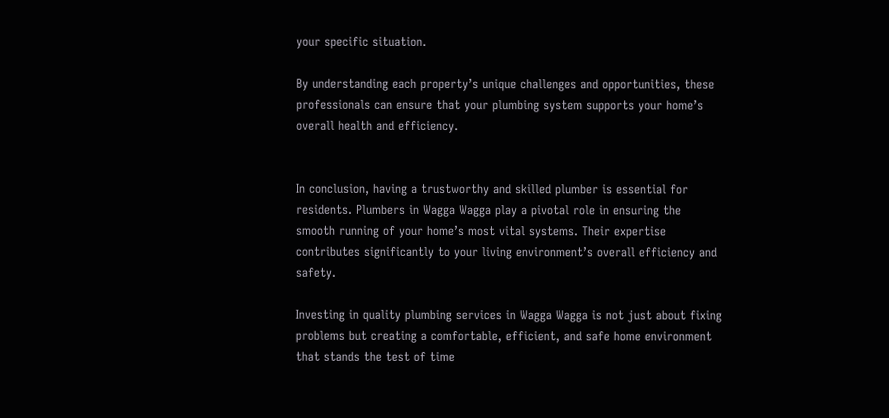your specific situation.

By understanding each property’s unique challenges and opportunities, these professionals can ensure that your plumbing system supports your home’s overall health and efficiency.


In conclusion, having a trustworthy and skilled plumber is essential for residents. Plumbers in Wagga Wagga play a pivotal role in ensuring the smooth running of your home’s most vital systems. Their expertise contributes significantly to your living environment’s overall efficiency and safety.

Investing in quality plumbing services in Wagga Wagga is not just about fixing problems but creating a comfortable, efficient, and safe home environment that stands the test of time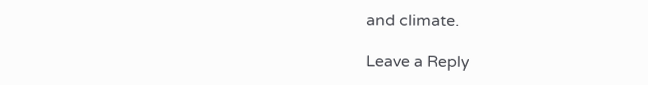and climate.

Leave a Reply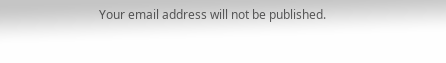Your email address will not be published.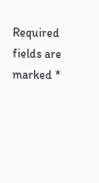Required fields are marked *